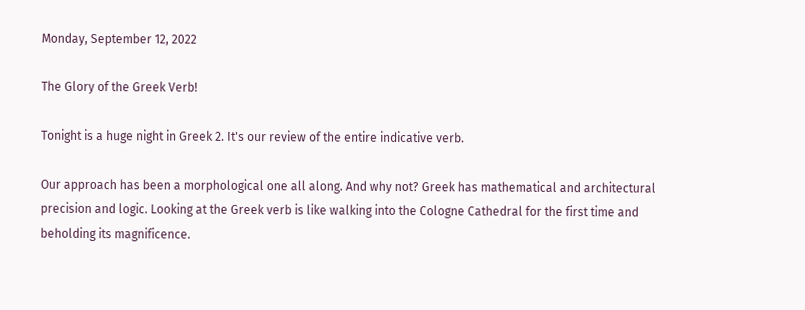Monday, September 12, 2022

The Glory of the Greek Verb!

Tonight is a huge night in Greek 2. It's our review of the entire indicative verb.

Our approach has been a morphological one all along. And why not? Greek has mathematical and architectural precision and logic. Looking at the Greek verb is like walking into the Cologne Cathedral for the first time and beholding its magnificence.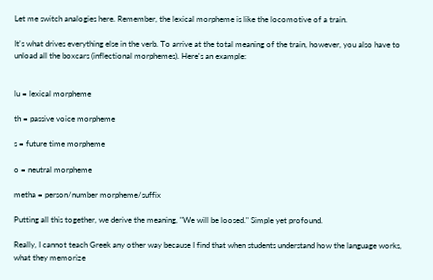Let me switch analogies here. Remember, the lexical morpheme is like the locomotive of a train.

It's what drives everything else in the verb. To arrive at the total meaning of the train, however, you also have to unload all the boxcars (inflectional morphemes). Here's an example:


lu = lexical morpheme

th = passive voice morpheme

s = future time morpheme

o = neutral morpheme

metha = person/number morpheme/suffix

Putting all this together, we derive the meaning, "We will be loosed." Simple yet profound.

Really, I cannot teach Greek any other way because I find that when students understand how the language works, what they memorize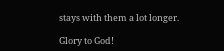stays with them a lot longer.

Glory to God!